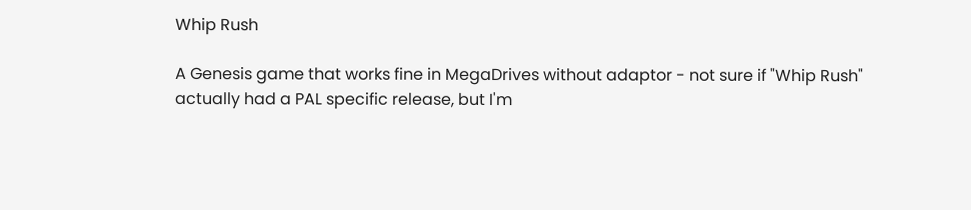Whip Rush

A Genesis game that works fine in MegaDrives without adaptor - not sure if "Whip Rush" actually had a PAL specific release, but I'm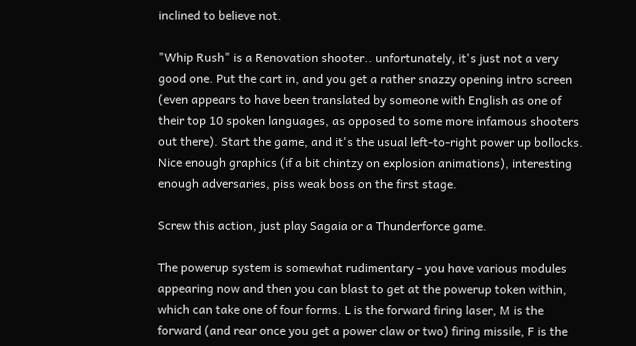inclined to believe not.

"Whip Rush" is a Renovation shooter.. unfortunately, it's just not a very good one. Put the cart in, and you get a rather snazzy opening intro screen (even appears to have been translated by someone with English as one of their top 10 spoken languages, as opposed to some more infamous shooters out there). Start the game, and it's the usual left-to-right power up bollocks. Nice enough graphics (if a bit chintzy on explosion animations), interesting enough adversaries, piss weak boss on the first stage.

Screw this action, just play Sagaia or a Thunderforce game.

The powerup system is somewhat rudimentary - you have various modules appearing now and then you can blast to get at the powerup token within, which can take one of four forms. L is the forward firing laser, M is the forward (and rear once you get a power claw or two) firing missile, F is the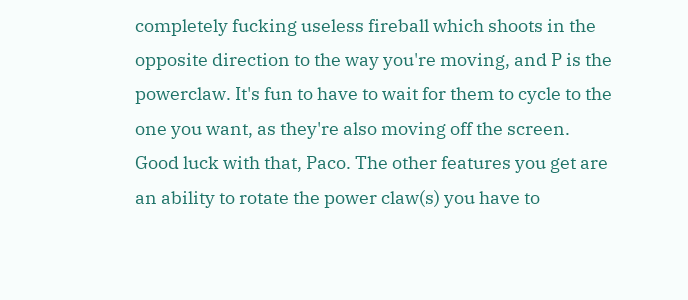completely fucking useless fireball which shoots in the opposite direction to the way you're moving, and P is the powerclaw. It's fun to have to wait for them to cycle to the one you want, as they're also moving off the screen. Good luck with that, Paco. The other features you get are an ability to rotate the power claw(s) you have to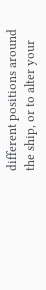different positions around the ship, or to alter your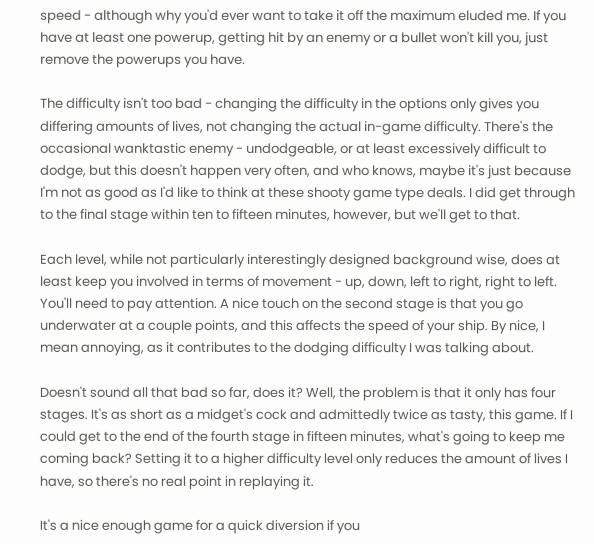speed - although why you'd ever want to take it off the maximum eluded me. If you have at least one powerup, getting hit by an enemy or a bullet won't kill you, just remove the powerups you have.

The difficulty isn't too bad - changing the difficulty in the options only gives you differing amounts of lives, not changing the actual in-game difficulty. There's the occasional wanktastic enemy - undodgeable, or at least excessively difficult to dodge, but this doesn't happen very often, and who knows, maybe it's just because I'm not as good as I'd like to think at these shooty game type deals. I did get through to the final stage within ten to fifteen minutes, however, but we'll get to that.

Each level, while not particularly interestingly designed background wise, does at least keep you involved in terms of movement - up, down, left to right, right to left. You'll need to pay attention. A nice touch on the second stage is that you go underwater at a couple points, and this affects the speed of your ship. By nice, I mean annoying, as it contributes to the dodging difficulty I was talking about.

Doesn't sound all that bad so far, does it? Well, the problem is that it only has four stages. It's as short as a midget's cock and admittedly twice as tasty, this game. If I could get to the end of the fourth stage in fifteen minutes, what's going to keep me coming back? Setting it to a higher difficulty level only reduces the amount of lives I have, so there's no real point in replaying it.

It's a nice enough game for a quick diversion if you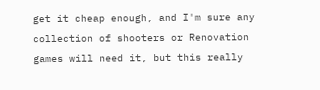get it cheap enough, and I'm sure any collection of shooters or Renovation games will need it, but this really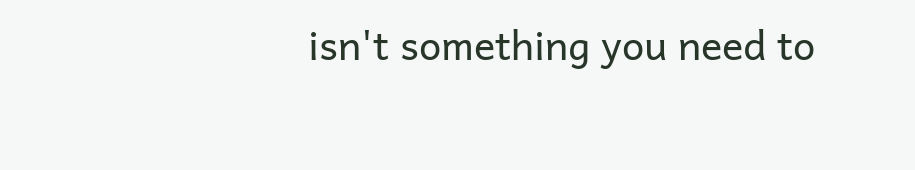isn't something you need to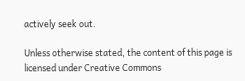actively seek out.

Unless otherwise stated, the content of this page is licensed under Creative Commons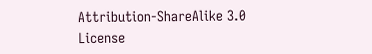Attribution-ShareAlike 3.0 License